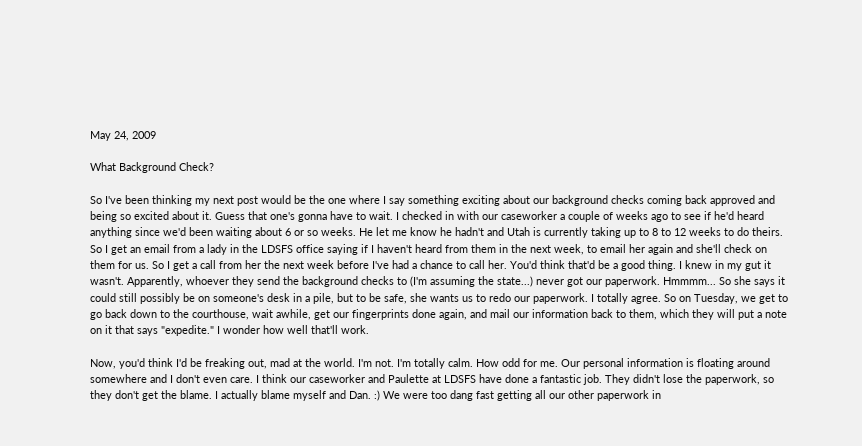May 24, 2009

What Background Check?

So I've been thinking my next post would be the one where I say something exciting about our background checks coming back approved and being so excited about it. Guess that one's gonna have to wait. I checked in with our caseworker a couple of weeks ago to see if he'd heard anything since we'd been waiting about 6 or so weeks. He let me know he hadn't and Utah is currently taking up to 8 to 12 weeks to do theirs. So I get an email from a lady in the LDSFS office saying if I haven't heard from them in the next week, to email her again and she'll check on them for us. So I get a call from her the next week before I've had a chance to call her. You'd think that'd be a good thing. I knew in my gut it wasn't. Apparently, whoever they send the background checks to (I'm assuming the state...) never got our paperwork. Hmmmm... So she says it could still possibly be on someone's desk in a pile, but to be safe, she wants us to redo our paperwork. I totally agree. So on Tuesday, we get to go back down to the courthouse, wait awhile, get our fingerprints done again, and mail our information back to them, which they will put a note on it that says "expedite." I wonder how well that'll work.

Now, you'd think I'd be freaking out, mad at the world. I'm not. I'm totally calm. How odd for me. Our personal information is floating around somewhere and I don't even care. I think our caseworker and Paulette at LDSFS have done a fantastic job. They didn't lose the paperwork, so they don't get the blame. I actually blame myself and Dan. :) We were too dang fast getting all our other paperwork in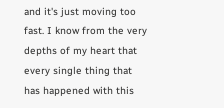and it's just moving too fast. I know from the very depths of my heart that every single thing that has happened with this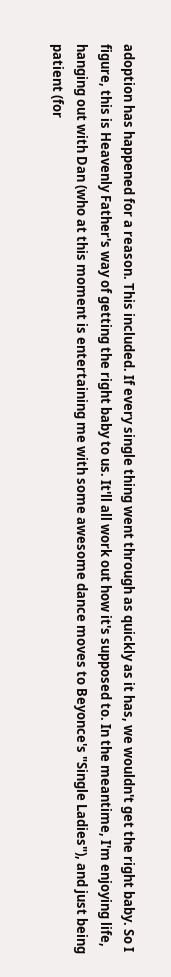adoption has happened for a reason. This included. If every single thing went through as quickly as it has, we wouldn't get the right baby. So I figure, this is Heavenly Father's way of getting the right baby to us. It'll all work out how it's supposed to. In the meantime, I'm enjoying life, hanging out with Dan (who at this moment is entertaining me with some awesome dance moves to Beyonce's "Single Ladies"), and just being patient (for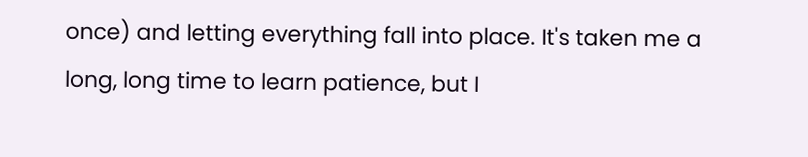once) and letting everything fall into place. It's taken me a long, long time to learn patience, but I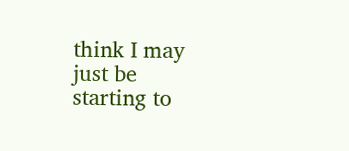think I may just be starting to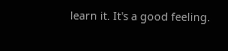learn it. It's a good feeling.